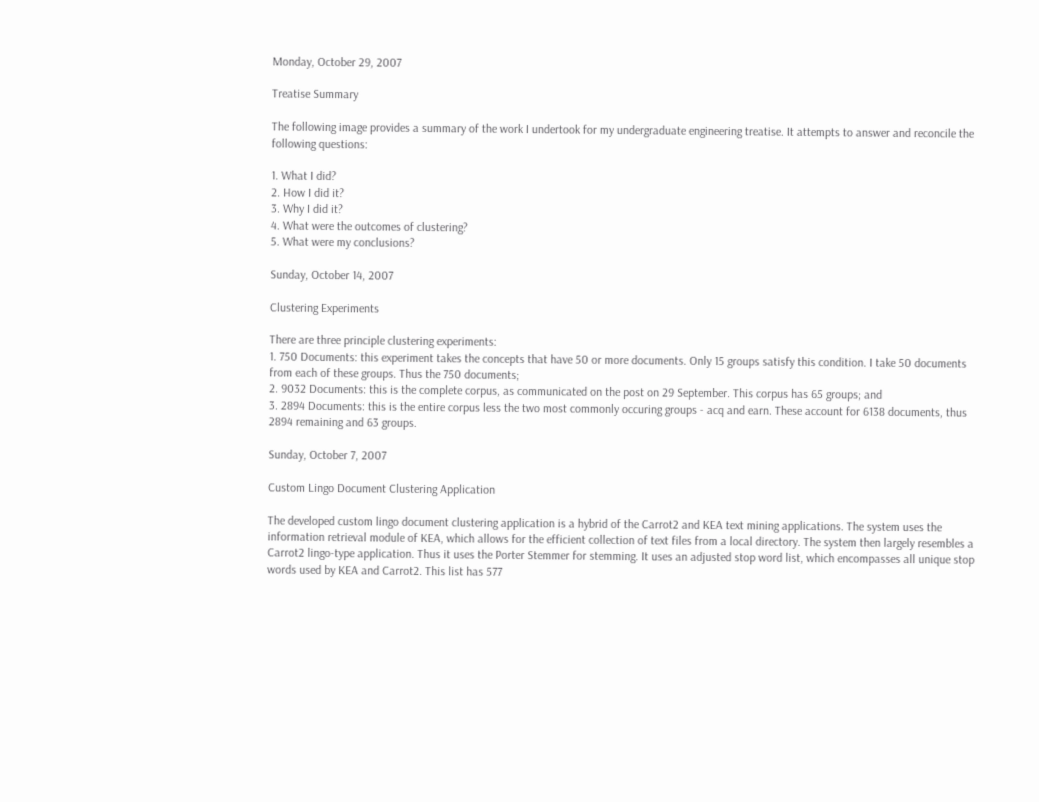Monday, October 29, 2007

Treatise Summary

The following image provides a summary of the work I undertook for my undergraduate engineering treatise. It attempts to answer and reconcile the following questions:

1. What I did?
2. How I did it?
3. Why I did it?
4. What were the outcomes of clustering?
5. What were my conclusions?

Sunday, October 14, 2007

Clustering Experiments

There are three principle clustering experiments:
1. 750 Documents: this experiment takes the concepts that have 50 or more documents. Only 15 groups satisfy this condition. I take 50 documents from each of these groups. Thus the 750 documents;
2. 9032 Documents: this is the complete corpus, as communicated on the post on 29 September. This corpus has 65 groups; and
3. 2894 Documents: this is the entire corpus less the two most commonly occuring groups - acq and earn. These account for 6138 documents, thus 2894 remaining and 63 groups.

Sunday, October 7, 2007

Custom Lingo Document Clustering Application

The developed custom lingo document clustering application is a hybrid of the Carrot2 and KEA text mining applications. The system uses the information retrieval module of KEA, which allows for the efficient collection of text files from a local directory. The system then largely resembles a Carrot2 lingo-type application. Thus it uses the Porter Stemmer for stemming. It uses an adjusted stop word list, which encompasses all unique stop words used by KEA and Carrot2. This list has 577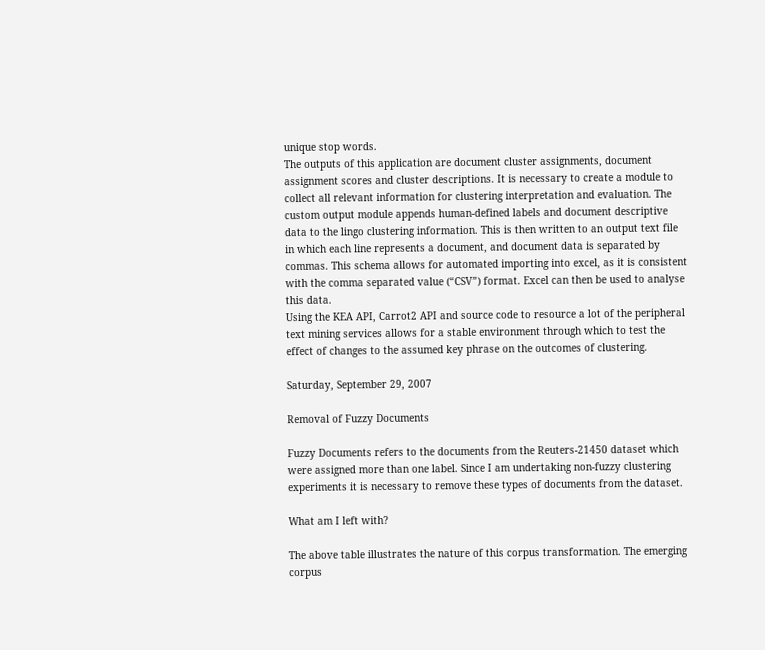unique stop words.
The outputs of this application are document cluster assignments, document assignment scores and cluster descriptions. It is necessary to create a module to collect all relevant information for clustering interpretation and evaluation. The custom output module appends human-defined labels and document descriptive data to the lingo clustering information. This is then written to an output text file in which each line represents a document, and document data is separated by commas. This schema allows for automated importing into excel, as it is consistent with the comma separated value (“CSV”) format. Excel can then be used to analyse this data.
Using the KEA API, Carrot2 API and source code to resource a lot of the peripheral text mining services allows for a stable environment through which to test the effect of changes to the assumed key phrase on the outcomes of clustering.

Saturday, September 29, 2007

Removal of Fuzzy Documents

Fuzzy Documents refers to the documents from the Reuters-21450 dataset which were assigned more than one label. Since I am undertaking non-fuzzy clustering experiments it is necessary to remove these types of documents from the dataset.

What am I left with?

The above table illustrates the nature of this corpus transformation. The emerging corpus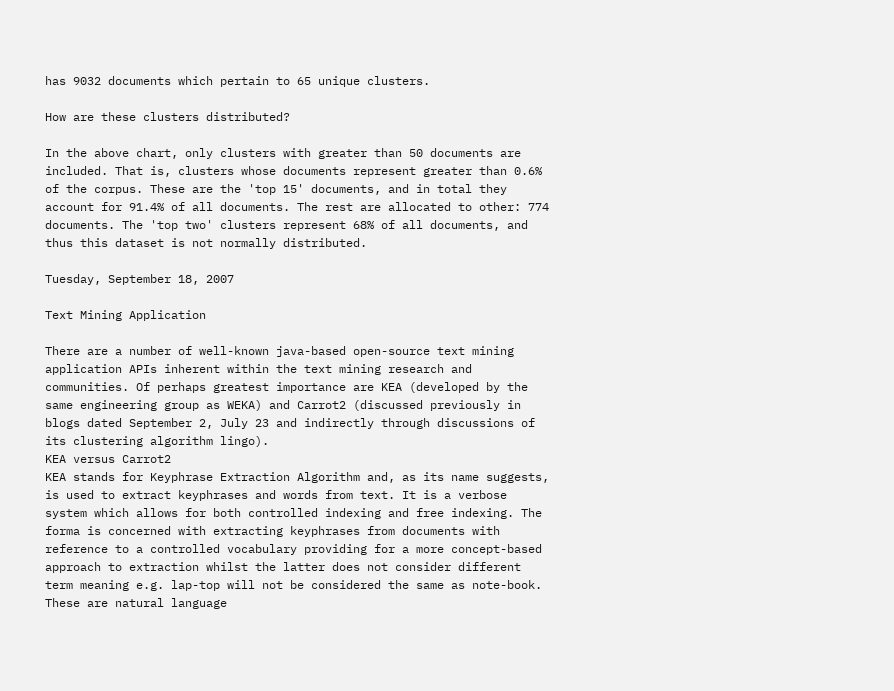has 9032 documents which pertain to 65 unique clusters.

How are these clusters distributed?

In the above chart, only clusters with greater than 50 documents are included. That is, clusters whose documents represent greater than 0.6% of the corpus. These are the 'top 15' documents, and in total they account for 91.4% of all documents. The rest are allocated to other: 774 documents. The 'top two' clusters represent 68% of all documents, and thus this dataset is not normally distributed.

Tuesday, September 18, 2007

Text Mining Application

There are a number of well-known java-based open-source text mining application APIs inherent within the text mining research and communities. Of perhaps greatest importance are KEA (developed by the same engineering group as WEKA) and Carrot2 (discussed previously in blogs dated September 2, July 23 and indirectly through discussions of its clustering algorithm lingo).
KEA versus Carrot2
KEA stands for Keyphrase Extraction Algorithm and, as its name suggests, is used to extract keyphrases and words from text. It is a verbose system which allows for both controlled indexing and free indexing. The forma is concerned with extracting keyphrases from documents with reference to a controlled vocabulary providing for a more concept-based approach to extraction whilst the latter does not consider different term meaning e.g. lap-top will not be considered the same as note-book. These are natural language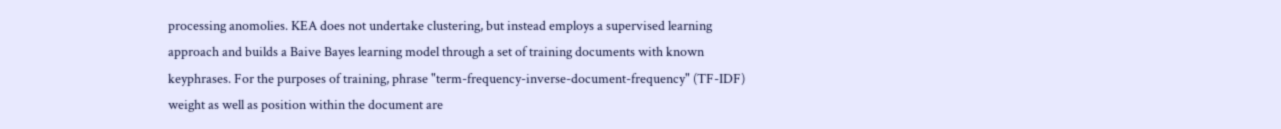processing anomolies. KEA does not undertake clustering, but instead employs a supervised learning approach and builds a Baive Bayes learning model through a set of training documents with known keyphrases. For the purposes of training, phrase "term-frequency-inverse-document-frequency" (TF-IDF) weight as well as position within the document are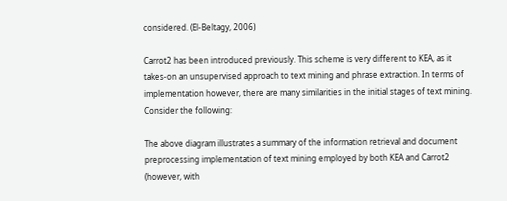considered. (El-Beltagy, 2006)

Carrot2 has been introduced previously. This scheme is very different to KEA, as it takes-on an unsupervised approach to text mining and phrase extraction. In terms of implementation however, there are many similarities in the initial stages of text mining. Consider the following:

The above diagram illustrates a summary of the information retrieval and document preprocessing implementation of text mining employed by both KEA and Carrot2 (however, with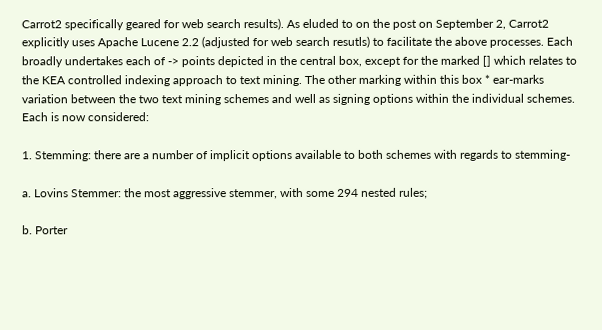Carrot2 specifically geared for web search results). As eluded to on the post on September 2, Carrot2 explicitly uses Apache Lucene 2.2 (adjusted for web search resutls) to facilitate the above processes. Each broadly undertakes each of -> points depicted in the central box, except for the marked [] which relates to the KEA controlled indexing approach to text mining. The other marking within this box * ear-marks variation between the two text mining schemes and well as signing options within the individual schemes. Each is now considered:

1. Stemming: there are a number of implicit options available to both schemes with regards to stemming-

a. Lovins Stemmer: the most aggressive stemmer, with some 294 nested rules;

b. Porter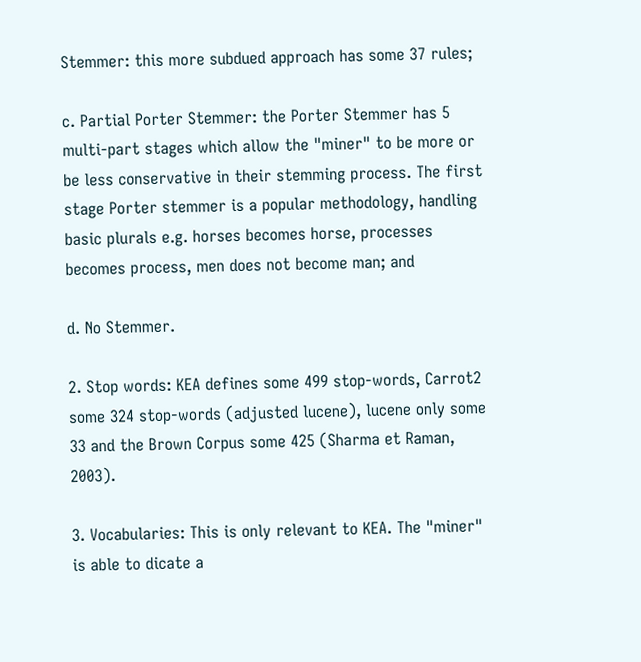Stemmer: this more subdued approach has some 37 rules;

c. Partial Porter Stemmer: the Porter Stemmer has 5 multi-part stages which allow the "miner" to be more or be less conservative in their stemming process. The first stage Porter stemmer is a popular methodology, handling basic plurals e.g. horses becomes horse, processes becomes process, men does not become man; and

d. No Stemmer.

2. Stop words: KEA defines some 499 stop-words, Carrot2 some 324 stop-words (adjusted lucene), lucene only some 33 and the Brown Corpus some 425 (Sharma et Raman, 2003).

3. Vocabularies: This is only relevant to KEA. The "miner" is able to dicate a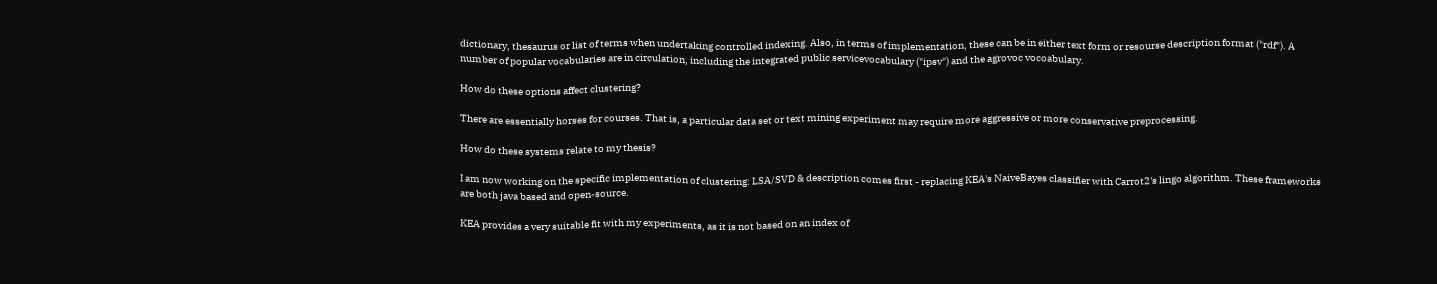dictionary, thesaurus or list of terms when undertaking controlled indexing. Also, in terms of implementation, these can be in either text form or resourse description format ("rdf"). A number of popular vocabularies are in circulation, including the integrated public servicevocabulary ("ipsv") and the agrovoc vocoabulary.

How do these options affect clustering?

There are essentially horses for courses. That is, a particular data set or text mining experiment may require more aggressive or more conservative preprocessing.

How do these systems relate to my thesis?

I am now working on the specific implementation of clustering: LSA/SVD & description comes first - replacing KEA's NaiveBayes classifier with Carrot2's lingo algorithm. These frameworks are both java based and open-source.

KEA provides a very suitable fit with my experiments, as it is not based on an index of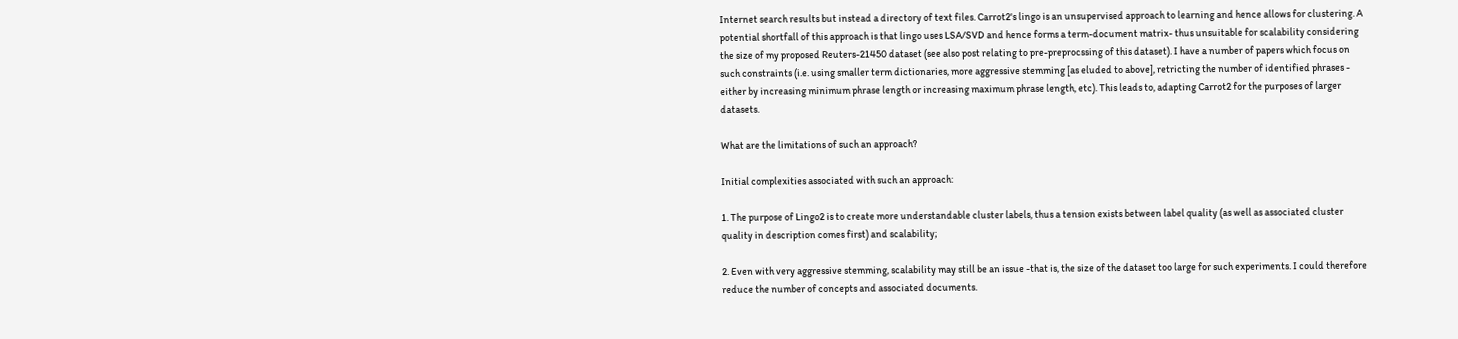Internet search results but instead a directory of text files. Carrot2's lingo is an unsupervised approach to learning and hence allows for clustering. A potential shortfall of this approach is that lingo uses LSA/SVD and hence forms a term-document matrix- thus unsuitable for scalability considering the size of my proposed Reuters-21450 dataset (see also post relating to pre-preprocssing of this dataset). I have a number of papers which focus on such constraints (i.e. using smaller term dictionaries, more aggressive stemming [as eluded to above], retricting the number of identified phrases - either by increasing minimum phrase length or increasing maximum phrase length, etc). This leads to, adapting Carrot2 for the purposes of larger datasets.

What are the limitations of such an approach?

Initial complexities associated with such an approach:

1. The purpose of Lingo2 is to create more understandable cluster labels, thus a tension exists between label quality (as well as associated cluster quality in description comes first) and scalability;

2. Even with very aggressive stemming, scalability may still be an issue -that is, the size of the dataset too large for such experiments. I could therefore reduce the number of concepts and associated documents.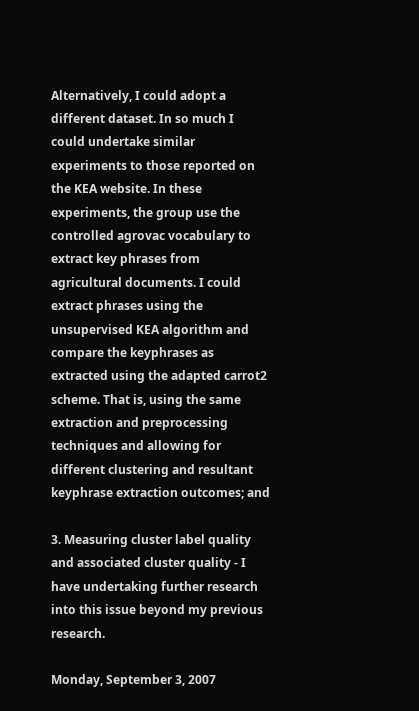Alternatively, I could adopt a different dataset. In so much I could undertake similar experiments to those reported on the KEA website. In these experiments, the group use the controlled agrovac vocabulary to extract key phrases from agricultural documents. I could extract phrases using the unsupervised KEA algorithm and compare the keyphrases as extracted using the adapted carrot2 scheme. That is, using the same extraction and preprocessing techniques and allowing for different clustering and resultant keyphrase extraction outcomes; and

3. Measuring cluster label quality and associated cluster quality - I have undertaking further research into this issue beyond my previous research.

Monday, September 3, 2007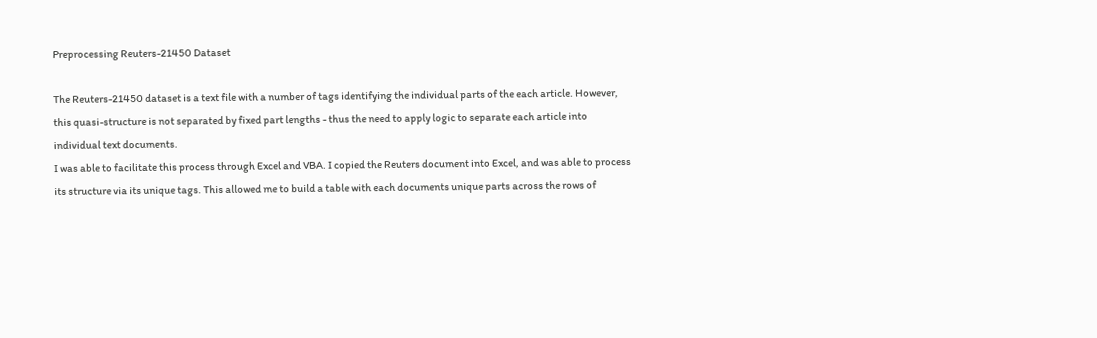Preprocessing Reuters-21450 Dataset

The Reuters-21450 dataset is a text file with a number of tags identifying the individual parts of the each article. However, this quasi-structure is not separated by fixed part lengths - thus the need to apply logic to separate each article into individual text documents.
I was able to facilitate this process through Excel and VBA. I copied the Reuters document into Excel, and was able to process its structure via its unique tags. This allowed me to build a table with each documents unique parts across the rows of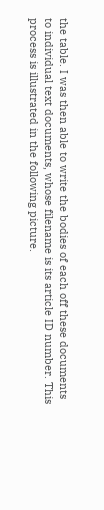the table. I was then able to write the bodies of each off these documents to individual text documents, whose filename is its article ID number. This process is illustrated in the following picture.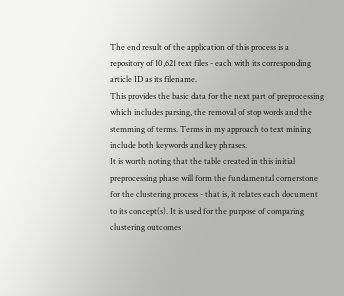The end result of the application of this process is a repository of 10,621 text files - each with its corresponding article ID as its filename.
This provides the basic data for the next part of preprocessing which includes parsing, the removal of stop words and the stemming of terms. Terms in my approach to text mining include both keywords and key phrases.
It is worth noting that the table created in this initial preprocessing phase will form the fundamental cornerstone for the clustering process - that is, it relates each document to its concept(s). It is used for the purpose of comparing clustering outcomes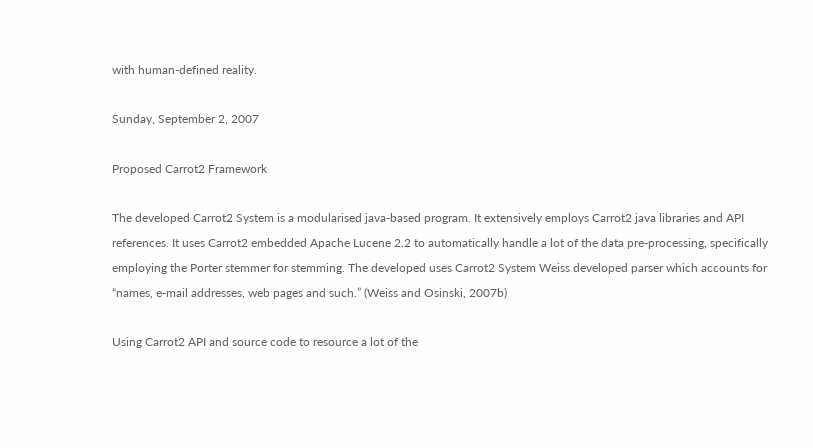with human-defined reality.

Sunday, September 2, 2007

Proposed Carrot2 Framework

The developed Carrot2 System is a modularised java-based program. It extensively employs Carrot2 java libraries and API references. It uses Carrot2 embedded Apache Lucene 2.2 to automatically handle a lot of the data pre-processing, specifically employing the Porter stemmer for stemming. The developed uses Carrot2 System Weiss developed parser which accounts for “names, e-mail addresses, web pages and such.” (Weiss and Osinski, 2007b)

Using Carrot2 API and source code to resource a lot of the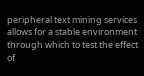peripheral text mining services allows for a stable environment through which to test the effect of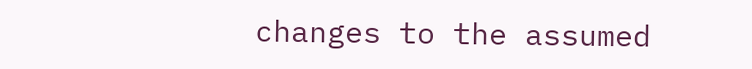changes to the assumed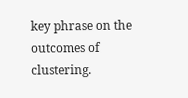key phrase on the outcomes of clustering.